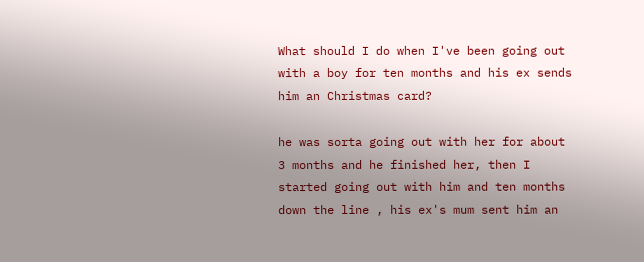What should I do when I've been going out with a boy for ten months and his ex sends him an Christmas card?

he was sorta going out with her for about 3 months and he finished her, then I started going out with him and ten months down the line , his ex's mum sent him an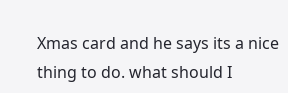Xmas card and he says its a nice thing to do. what should I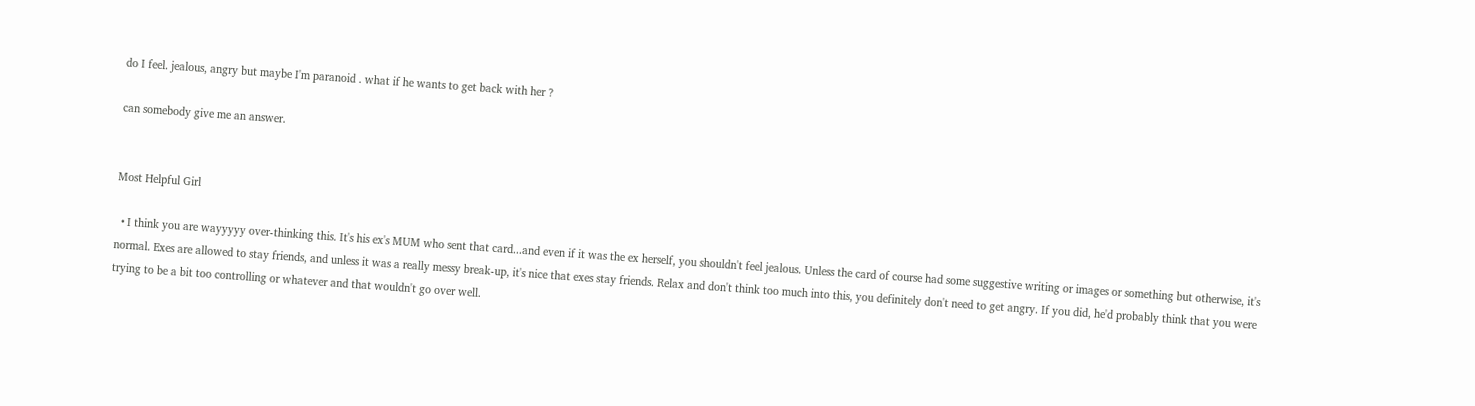do I feel. jealous, angry but maybe I'm paranoid . what if he wants to get back with her ?

can somebody give me an answer.


Most Helpful Girl

  • I think you are wayyyyy over-thinking this. It's his ex's MUM who sent that card...and even if it was the ex herself, you shouldn't feel jealous. Unless the card of course had some suggestive writing or images or something but otherwise, it's normal. Exes are allowed to stay friends, and unless it was a really messy break-up, it's nice that exes stay friends. Relax and don't think too much into this, you definitely don't need to get angry. If you did, he'd probably think that you were trying to be a bit too controlling or whatever and that wouldn't go over well.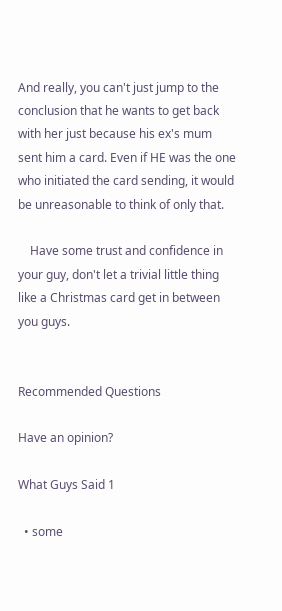And really, you can't just jump to the conclusion that he wants to get back with her just because his ex's mum sent him a card. Even if HE was the one who initiated the card sending, it would be unreasonable to think of only that.

    Have some trust and confidence in your guy, don't let a trivial little thing like a Christmas card get in between you guys.


Recommended Questions

Have an opinion?

What Guys Said 1

  • some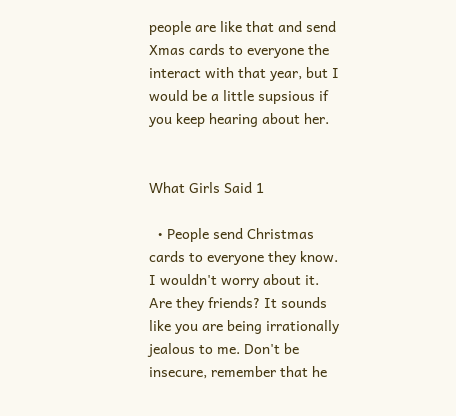people are like that and send Xmas cards to everyone the interact with that year, but I would be a little supsious if you keep hearing about her.


What Girls Said 1

  • People send Christmas cards to everyone they know. I wouldn't worry about it. Are they friends? It sounds like you are being irrationally jealous to me. Don't be insecure, remember that he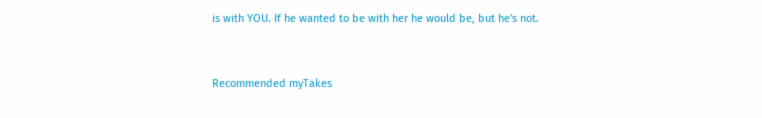is with YOU. If he wanted to be with her he would be, but he's not.


Recommended myTakes